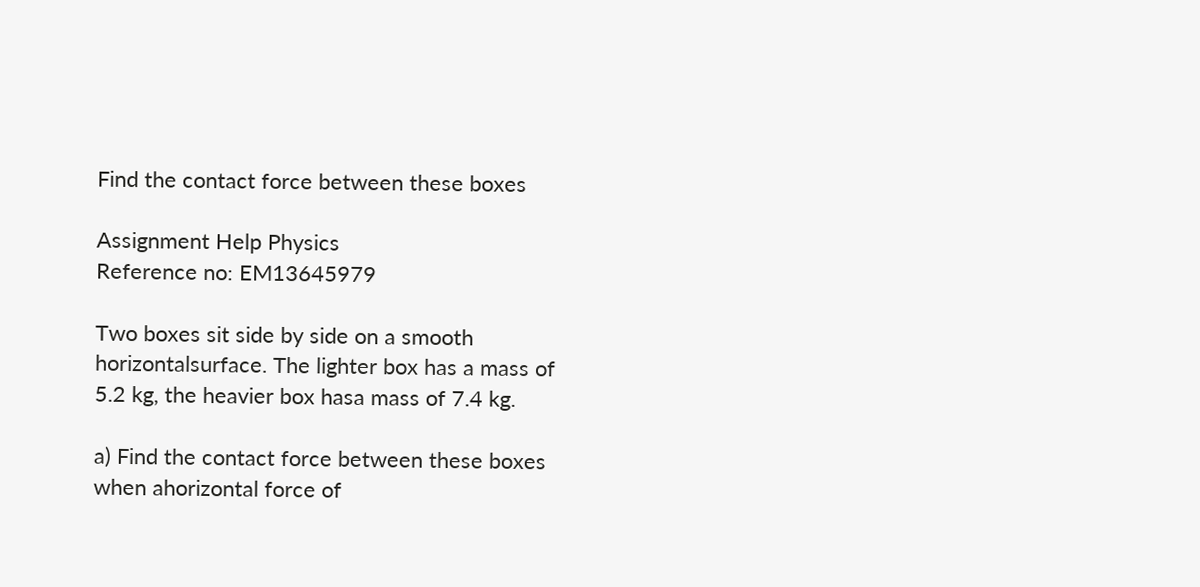Find the contact force between these boxes

Assignment Help Physics
Reference no: EM13645979

Two boxes sit side by side on a smooth horizontalsurface. The lighter box has a mass of 5.2 kg, the heavier box hasa mass of 7.4 kg.

a) Find the contact force between these boxes when ahorizontal force of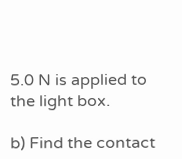5.0 N is applied to the light box.

b) Find the contact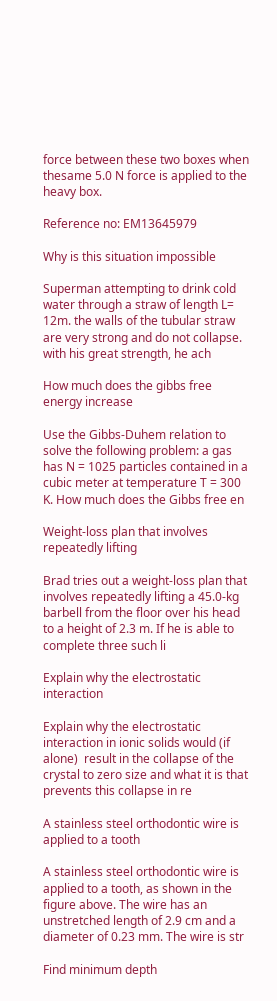force between these two boxes when thesame 5.0 N force is applied to the heavy box.

Reference no: EM13645979

Why is this situation impossible

Superman attempting to drink cold water through a straw of length L= 12m. the walls of the tubular straw are very strong and do not collapse. with his great strength, he ach

How much does the gibbs free energy increase

Use the Gibbs-Duhem relation to solve the following problem: a gas has N = 1025 particles contained in a cubic meter at temperature T = 300 K. How much does the Gibbs free en

Weight-loss plan that involves repeatedly lifting

Brad tries out a weight-loss plan that involves repeatedly lifting a 45.0-kg barbell from the floor over his head to a height of 2.3 m. If he is able to complete three such li

Explain why the electrostatic interaction

Explain why the electrostatic interaction in ionic solids would (if alone)  result in the collapse of the crystal to zero size and what it is that prevents this collapse in re

A stainless steel orthodontic wire is applied to a tooth

A stainless steel orthodontic wire is applied to a tooth, as shown in the figure above. The wire has an unstretched length of 2.9 cm and a diameter of 0.23 mm. The wire is str

Find minimum depth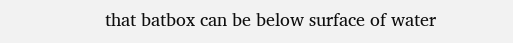that batbox can be below surface of water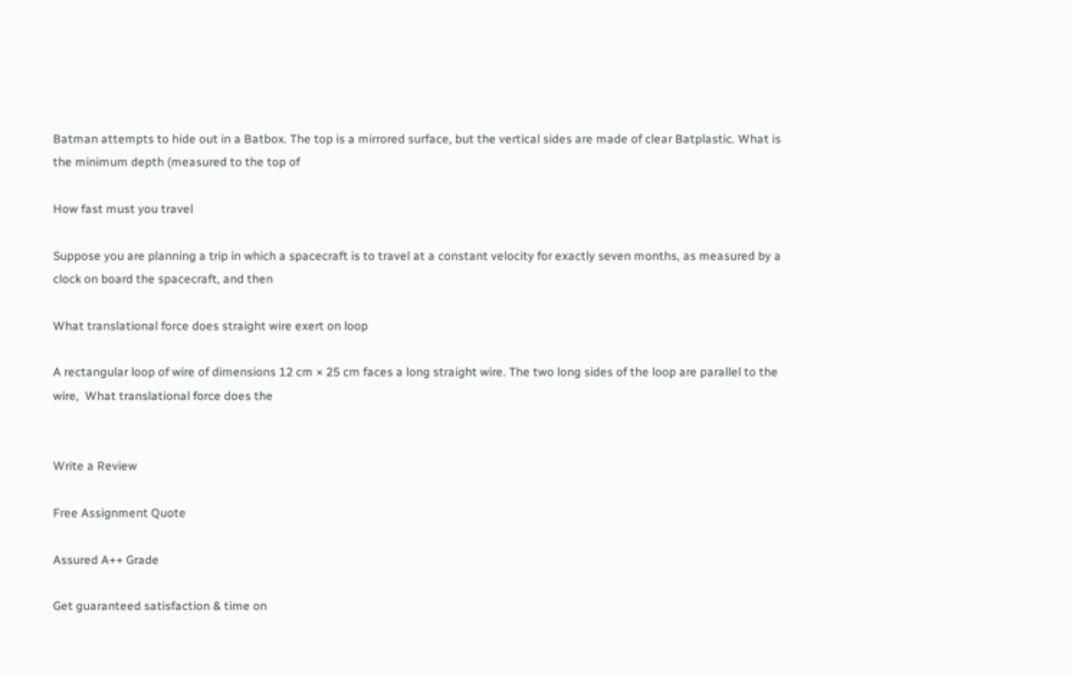Batman attempts to hide out in a Batbox. The top is a mirrored surface, but the vertical sides are made of clear Batplastic. What is the minimum depth (measured to the top of

How fast must you travel

Suppose you are planning a trip in which a spacecraft is to travel at a constant velocity for exactly seven months, as measured by a clock on board the spacecraft, and then

What translational force does straight wire exert on loop

A rectangular loop of wire of dimensions 12 cm × 25 cm faces a long straight wire. The two long sides of the loop are parallel to the wire,  What translational force does the


Write a Review

Free Assignment Quote

Assured A++ Grade

Get guaranteed satisfaction & time on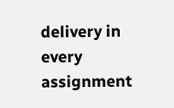delivery in every assignment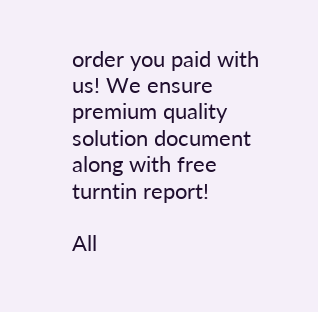order you paid with us! We ensure premium quality solution document along with free turntin report!

All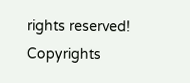rights reserved! Copyrights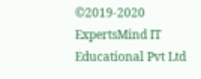©2019-2020 ExpertsMind IT Educational Pvt Ltd